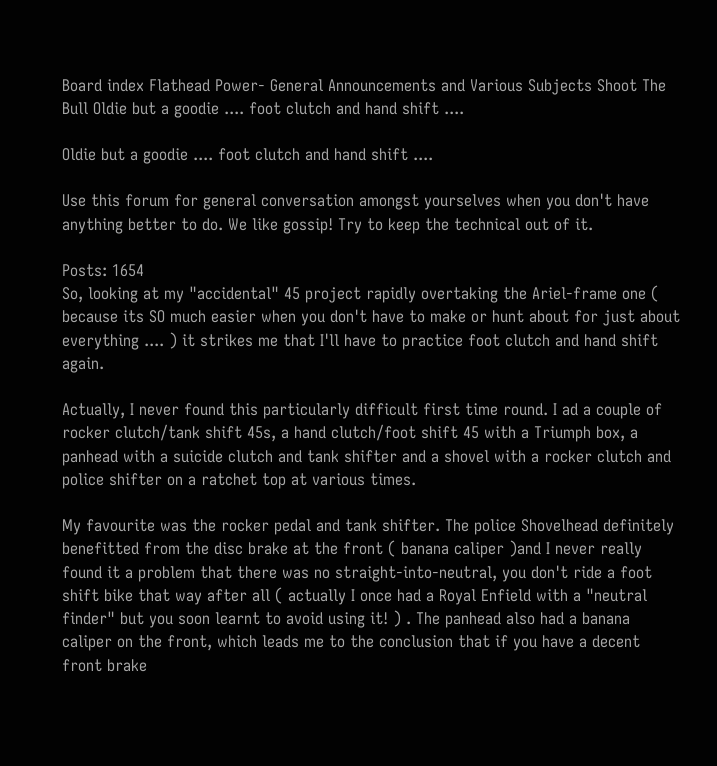Board index Flathead Power- General Announcements and Various Subjects Shoot The Bull Oldie but a goodie .... foot clutch and hand shift ....

Oldie but a goodie .... foot clutch and hand shift ....

Use this forum for general conversation amongst yourselves when you don't have anything better to do. We like gossip! Try to keep the technical out of it.

Posts: 1654
So, looking at my "accidental" 45 project rapidly overtaking the Ariel-frame one ( because its SO much easier when you don't have to make or hunt about for just about everything .... ) it strikes me that I'll have to practice foot clutch and hand shift again.

Actually, I never found this particularly difficult first time round. I ad a couple of rocker clutch/tank shift 45s, a hand clutch/foot shift 45 with a Triumph box, a panhead with a suicide clutch and tank shifter and a shovel with a rocker clutch and police shifter on a ratchet top at various times.

My favourite was the rocker pedal and tank shifter. The police Shovelhead definitely benefitted from the disc brake at the front ( banana caliper )and I never really found it a problem that there was no straight-into-neutral, you don't ride a foot shift bike that way after all ( actually I once had a Royal Enfield with a "neutral finder" but you soon learnt to avoid using it! ) . The panhead also had a banana caliper on the front, which leads me to the conclusion that if you have a decent front brake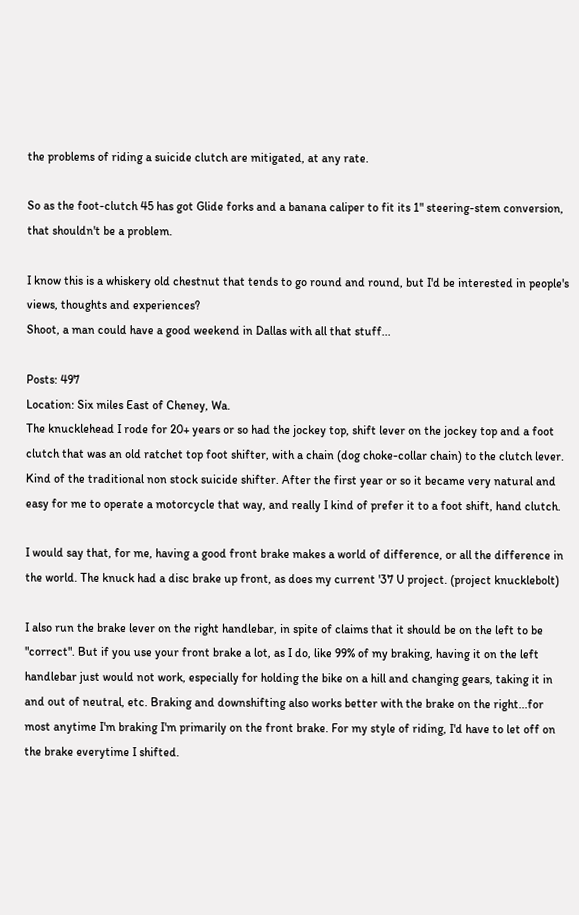the problems of riding a suicide clutch are mitigated, at any rate.

So as the foot-clutch 45 has got Glide forks and a banana caliper to fit its 1" steering-stem conversion, that shouldn't be a problem.

I know this is a whiskery old chestnut that tends to go round and round, but I'd be interested in people's views, thoughts and experiences?
Shoot, a man could have a good weekend in Dallas with all that stuff...

Posts: 497
Location: Six miles East of Cheney, Wa.
The knucklehead I rode for 20+ years or so had the jockey top, shift lever on the jockey top and a foot clutch that was an old ratchet top foot shifter, with a chain (dog choke-collar chain) to the clutch lever. Kind of the traditional non stock suicide shifter. After the first year or so it became very natural and easy for me to operate a motorcycle that way, and really I kind of prefer it to a foot shift, hand clutch.

I would say that, for me, having a good front brake makes a world of difference, or all the difference in the world. The knuck had a disc brake up front, as does my current '37 U project. (project knucklebolt)

I also run the brake lever on the right handlebar, in spite of claims that it should be on the left to be "correct". But if you use your front brake a lot, as I do, like 99% of my braking, having it on the left handlebar just would not work, especially for holding the bike on a hill and changing gears, taking it in and out of neutral, etc. Braking and downshifting also works better with the brake on the right...for most anytime I'm braking I'm primarily on the front brake. For my style of riding, I'd have to let off on the brake everytime I shifted.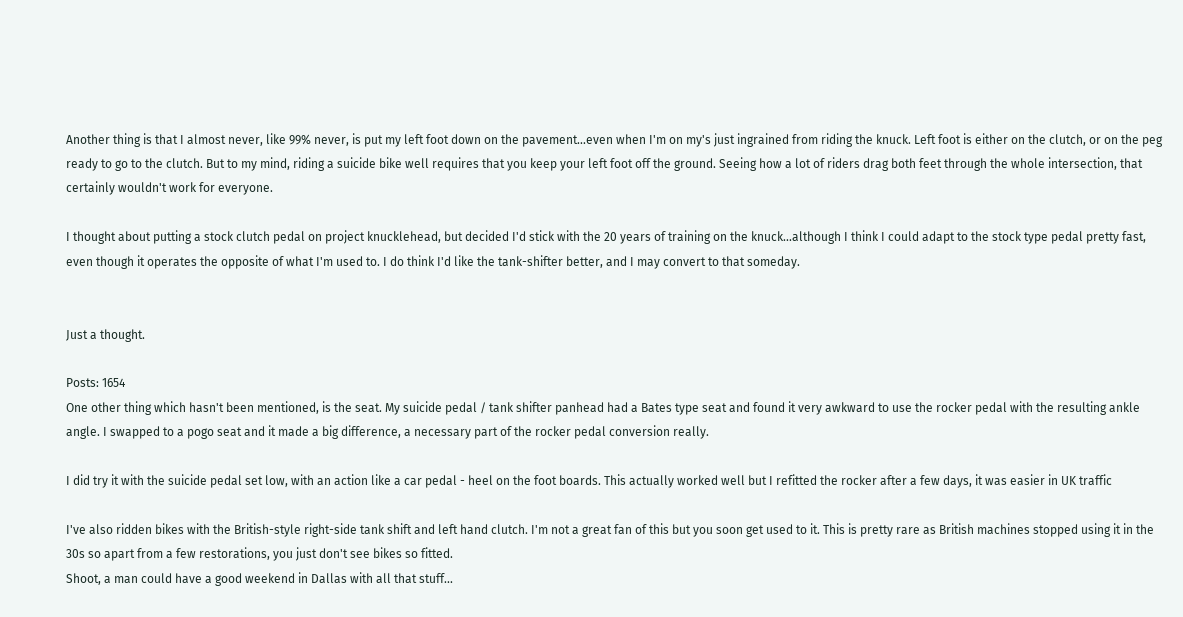Another thing is that I almost never, like 99% never, is put my left foot down on the pavement...even when I'm on my's just ingrained from riding the knuck. Left foot is either on the clutch, or on the peg ready to go to the clutch. But to my mind, riding a suicide bike well requires that you keep your left foot off the ground. Seeing how a lot of riders drag both feet through the whole intersection, that certainly wouldn't work for everyone.

I thought about putting a stock clutch pedal on project knucklehead, but decided I'd stick with the 20 years of training on the knuck...although I think I could adapt to the stock type pedal pretty fast, even though it operates the opposite of what I'm used to. I do think I'd like the tank-shifter better, and I may convert to that someday.


Just a thought.

Posts: 1654
One other thing which hasn't been mentioned, is the seat. My suicide pedal / tank shifter panhead had a Bates type seat and found it very awkward to use the rocker pedal with the resulting ankle angle. I swapped to a pogo seat and it made a big difference, a necessary part of the rocker pedal conversion really.

I did try it with the suicide pedal set low, with an action like a car pedal - heel on the foot boards. This actually worked well but I refitted the rocker after a few days, it was easier in UK traffic

I've also ridden bikes with the British-style right-side tank shift and left hand clutch. I'm not a great fan of this but you soon get used to it. This is pretty rare as British machines stopped using it in the 30s so apart from a few restorations, you just don't see bikes so fitted.
Shoot, a man could have a good weekend in Dallas with all that stuff...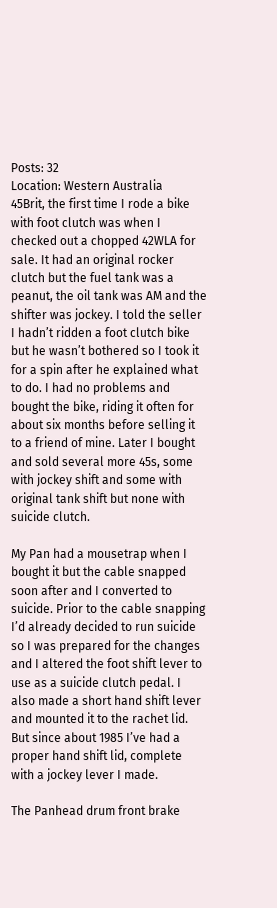Posts: 32
Location: Western Australia
45Brit, the first time I rode a bike with foot clutch was when I checked out a chopped 42WLA for sale. It had an original rocker clutch but the fuel tank was a peanut, the oil tank was AM and the shifter was jockey. I told the seller I hadn’t ridden a foot clutch bike but he wasn’t bothered so I took it for a spin after he explained what to do. I had no problems and bought the bike, riding it often for about six months before selling it to a friend of mine. Later I bought and sold several more 45s, some with jockey shift and some with original tank shift but none with suicide clutch.

My Pan had a mousetrap when I bought it but the cable snapped soon after and I converted to suicide. Prior to the cable snapping I’d already decided to run suicide so I was prepared for the changes and I altered the foot shift lever to use as a suicide clutch pedal. I also made a short hand shift lever and mounted it to the rachet lid. But since about 1985 I’ve had a proper hand shift lid, complete with a jockey lever I made.

The Panhead drum front brake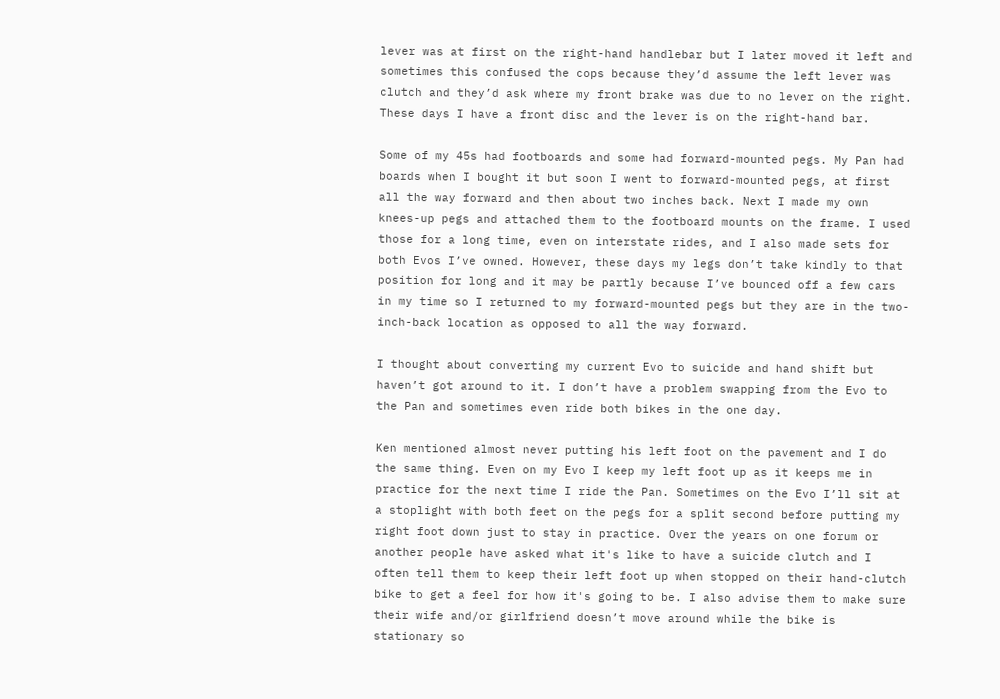lever was at first on the right-hand handlebar but I later moved it left and sometimes this confused the cops because they’d assume the left lever was clutch and they’d ask where my front brake was due to no lever on the right. These days I have a front disc and the lever is on the right-hand bar.

Some of my 45s had footboards and some had forward-mounted pegs. My Pan had boards when I bought it but soon I went to forward-mounted pegs, at first all the way forward and then about two inches back. Next I made my own knees-up pegs and attached them to the footboard mounts on the frame. I used those for a long time, even on interstate rides, and I also made sets for both Evos I’ve owned. However, these days my legs don’t take kindly to that position for long and it may be partly because I’ve bounced off a few cars in my time so I returned to my forward-mounted pegs but they are in the two-inch-back location as opposed to all the way forward.

I thought about converting my current Evo to suicide and hand shift but haven’t got around to it. I don’t have a problem swapping from the Evo to the Pan and sometimes even ride both bikes in the one day.

Ken mentioned almost never putting his left foot on the pavement and I do the same thing. Even on my Evo I keep my left foot up as it keeps me in practice for the next time I ride the Pan. Sometimes on the Evo I’ll sit at a stoplight with both feet on the pegs for a split second before putting my right foot down just to stay in practice. Over the years on one forum or another people have asked what it's like to have a suicide clutch and I often tell them to keep their left foot up when stopped on their hand-clutch bike to get a feel for how it's going to be. I also advise them to make sure their wife and/or girlfriend doesn’t move around while the bike is stationary so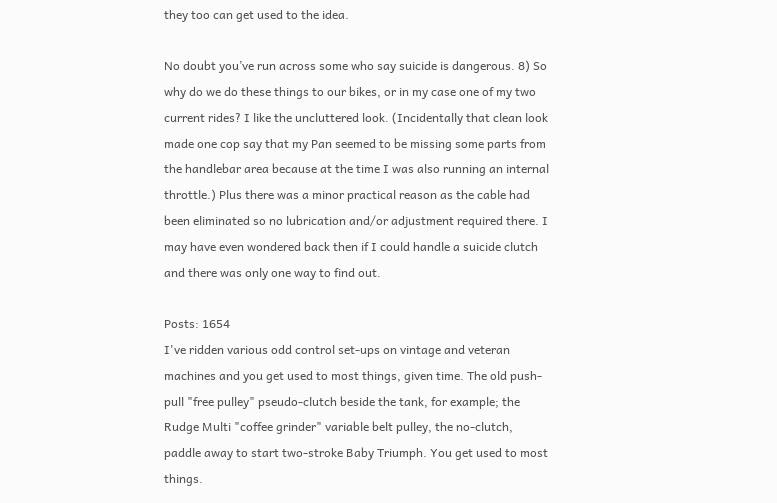they too can get used to the idea.

No doubt you’ve run across some who say suicide is dangerous. 8) So why do we do these things to our bikes, or in my case one of my two current rides? I like the uncluttered look. (Incidentally that clean look made one cop say that my Pan seemed to be missing some parts from the handlebar area because at the time I was also running an internal throttle.) Plus there was a minor practical reason as the cable had been eliminated so no lubrication and/or adjustment required there. I may have even wondered back then if I could handle a suicide clutch and there was only one way to find out.

Posts: 1654
I've ridden various odd control set-ups on vintage and veteran machines and you get used to most things, given time. The old push-pull "free pulley" pseudo-clutch beside the tank, for example; the Rudge Multi "coffee grinder" variable belt pulley, the no-clutch, paddle away to start two-stroke Baby Triumph. You get used to most things.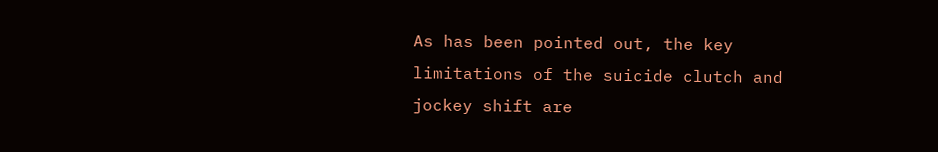As has been pointed out, the key limitations of the suicide clutch and jockey shift are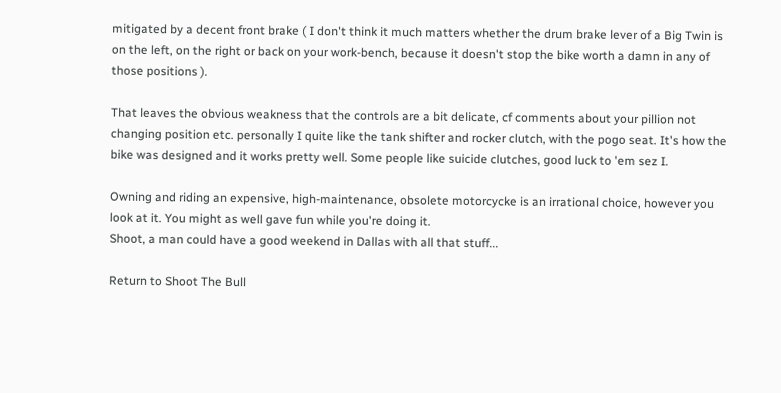mitigated by a decent front brake ( I don't think it much matters whether the drum brake lever of a Big Twin is on the left, on the right or back on your work-bench, because it doesn't stop the bike worth a damn in any of those positions ).

That leaves the obvious weakness that the controls are a bit delicate, cf comments about your pillion not changing position etc. personally I quite like the tank shifter and rocker clutch, with the pogo seat. It's how the bike was designed and it works pretty well. Some people like suicide clutches, good luck to 'em sez I.

Owning and riding an expensive, high-maintenance, obsolete motorcycke is an irrational choice, however you look at it. You might as well gave fun while you're doing it.
Shoot, a man could have a good weekend in Dallas with all that stuff...

Return to Shoot The Bull